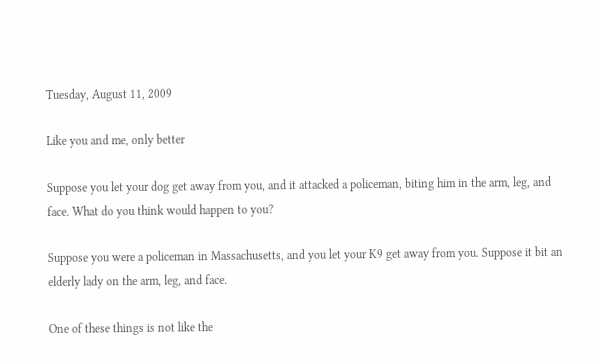Tuesday, August 11, 2009

Like you and me, only better

Suppose you let your dog get away from you, and it attacked a policeman, biting him in the arm, leg, and face. What do you think would happen to you?

Suppose you were a policeman in Massachusetts, and you let your K9 get away from you. Suppose it bit an elderly lady on the arm, leg, and face.

One of these things is not like the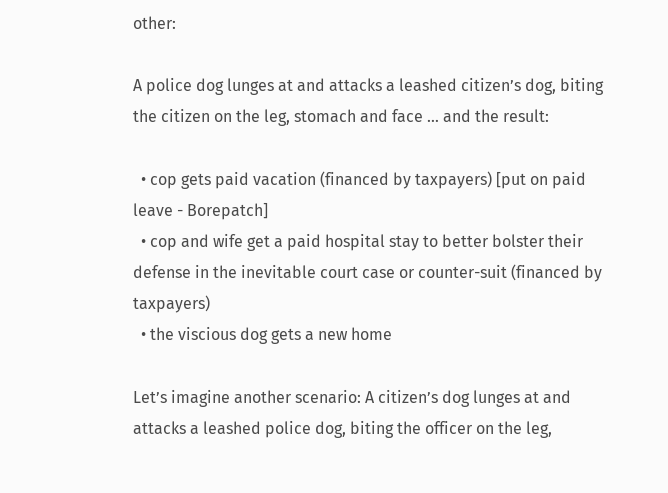other:

A police dog lunges at and attacks a leashed citizen’s dog, biting the citizen on the leg, stomach and face … and the result:

  • cop gets paid vacation (financed by taxpayers) [put on paid leave - Borepatch]
  • cop and wife get a paid hospital stay to better bolster their defense in the inevitable court case or counter-suit (financed by taxpayers)
  • the viscious dog gets a new home

Let’s imagine another scenario: A citizen’s dog lunges at and attacks a leashed police dog, biting the officer on the leg,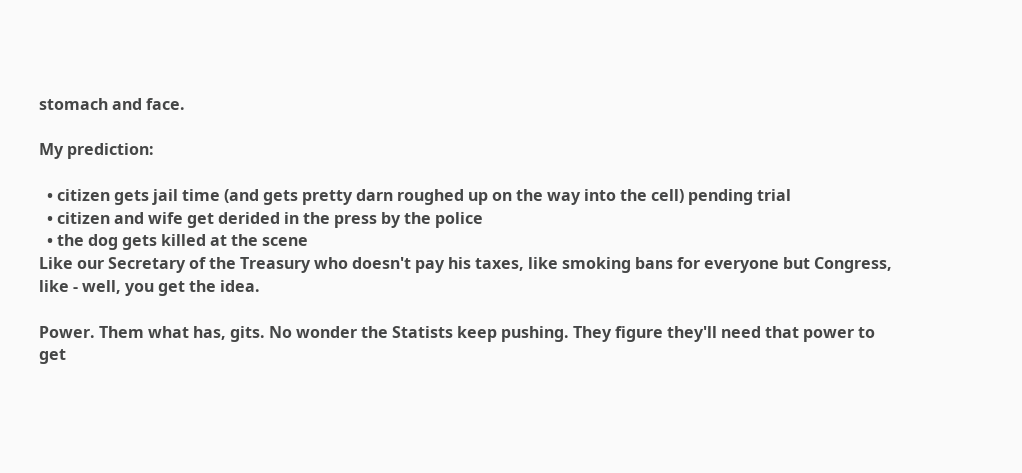stomach and face.

My prediction:

  • citizen gets jail time (and gets pretty darn roughed up on the way into the cell) pending trial
  • citizen and wife get derided in the press by the police
  • the dog gets killed at the scene
Like our Secretary of the Treasury who doesn't pay his taxes, like smoking bans for everyone but Congress, like - well, you get the idea.

Power. Them what has, gits. No wonder the Statists keep pushing. They figure they'll need that power to get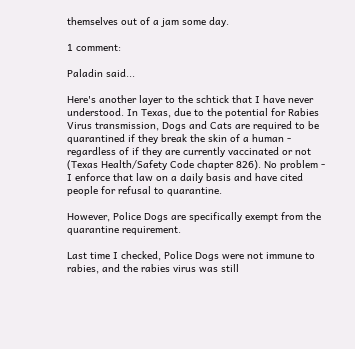themselves out of a jam some day.

1 comment:

Paladin said...

Here's another layer to the schtick that I have never understood. In Texas, due to the potential for Rabies Virus transmission, Dogs and Cats are required to be quarantined if they break the skin of a human - regardless of if they are currently vaccinated or not (Texas Health/Safety Code chapter 826). No problem - I enforce that law on a daily basis and have cited people for refusal to quarantine.

However, Police Dogs are specifically exempt from the quarantine requirement.

Last time I checked, Police Dogs were not immune to rabies, and the rabies virus was still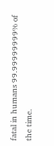fatal in humans 99.99999999% of the time.